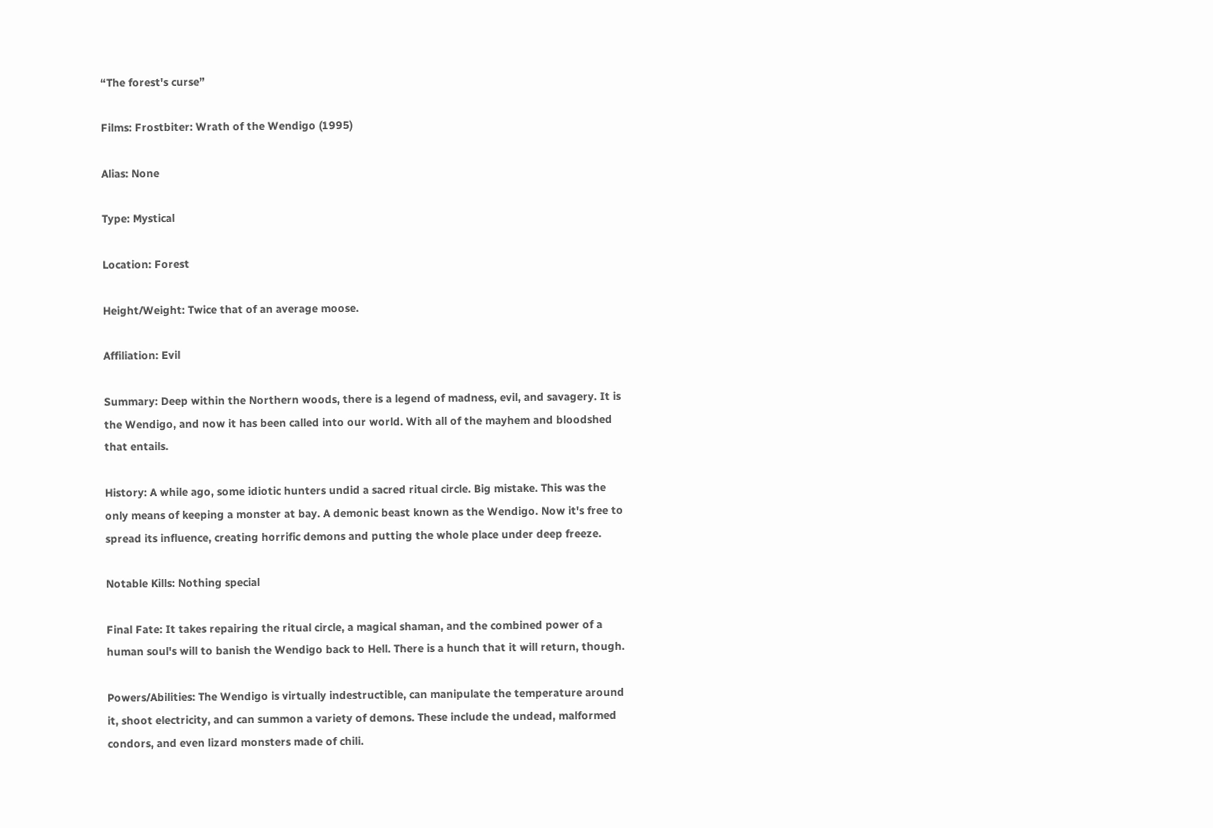“The forest's curse”

Films: Frostbiter: Wrath of the Wendigo (1995)

Alias: None

Type: Mystical

Location: Forest

Height/Weight: Twice that of an average moose.

Affiliation: Evil

Summary: Deep within the Northern woods, there is a legend of madness, evil, and savagery. It is the Wendigo, and now it has been called into our world. With all of the mayhem and bloodshed that entails.

History: A while ago, some idiotic hunters undid a sacred ritual circle. Big mistake. This was the only means of keeping a monster at bay. A demonic beast known as the Wendigo. Now it's free to spread its influence, creating horrific demons and putting the whole place under deep freeze.

Notable Kills: Nothing special

Final Fate: It takes repairing the ritual circle, a magical shaman, and the combined power of a human soul's will to banish the Wendigo back to Hell. There is a hunch that it will return, though.

Powers/Abilities: The Wendigo is virtually indestructible, can manipulate the temperature around it, shoot electricity, and can summon a variety of demons. These include the undead, malformed condors, and even lizard monsters made of chili.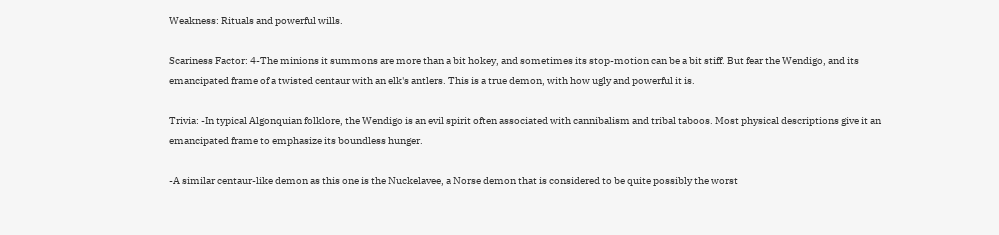Weakness: Rituals and powerful wills.

Scariness Factor: 4-The minions it summons are more than a bit hokey, and sometimes its stop-motion can be a bit stiff. But fear the Wendigo, and its emancipated frame of a twisted centaur with an elk's antlers. This is a true demon, with how ugly and powerful it is.

Trivia: -In typical Algonquian folklore, the Wendigo is an evil spirit often associated with cannibalism and tribal taboos. Most physical descriptions give it an emancipated frame to emphasize its boundless hunger.

-A similar centaur-like demon as this one is the Nuckelavee, a Norse demon that is considered to be quite possibly the worst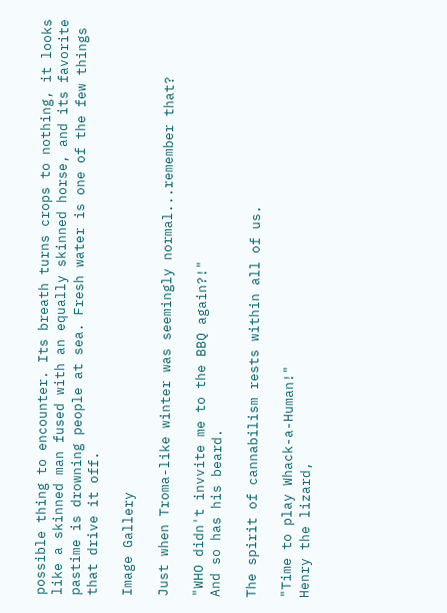possible thing to encounter. Its breath turns crops to nothing, it looks like a skinned man fused with an equally skinned horse, and its favorite pastime is drowning people at sea. Fresh water is one of the few things that drive it off.

Image Gallery

Just when Troma-like winter was seemingly normal...remember that?

"WHO didn't invvite me to the BBQ again?!"
And so has his beard.

The spirit of cannabilism rests within all of us.

"Time to play Whack-a-Human!"
Henry the lizard,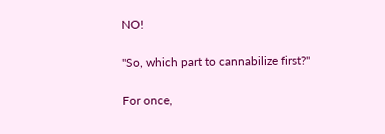NO!

"So, which part to cannabilize first?"

For once,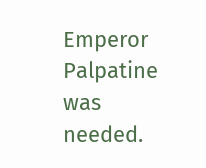Emperor Palpatine was needed.